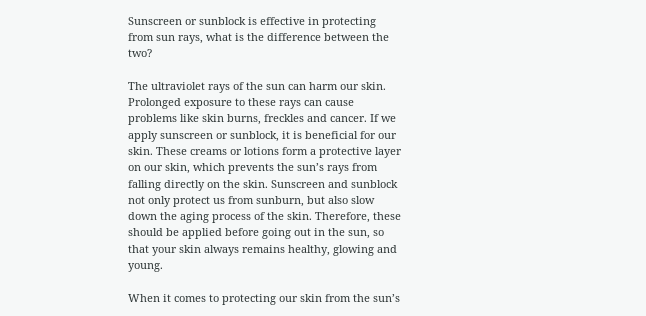Sunscreen or sunblock is effective in protecting from sun rays, what is the difference between the two?

The ultraviolet rays of the sun can harm our skin. Prolonged exposure to these rays can cause problems like skin burns, freckles and cancer. If we apply sunscreen or sunblock, it is beneficial for our skin. These creams or lotions form a protective layer on our skin, which prevents the sun’s rays from falling directly on the skin. Sunscreen and sunblock not only protect us from sunburn, but also slow down the aging process of the skin. Therefore, these should be applied before going out in the sun, so that your skin always remains healthy, glowing and young.

When it comes to protecting our skin from the sun’s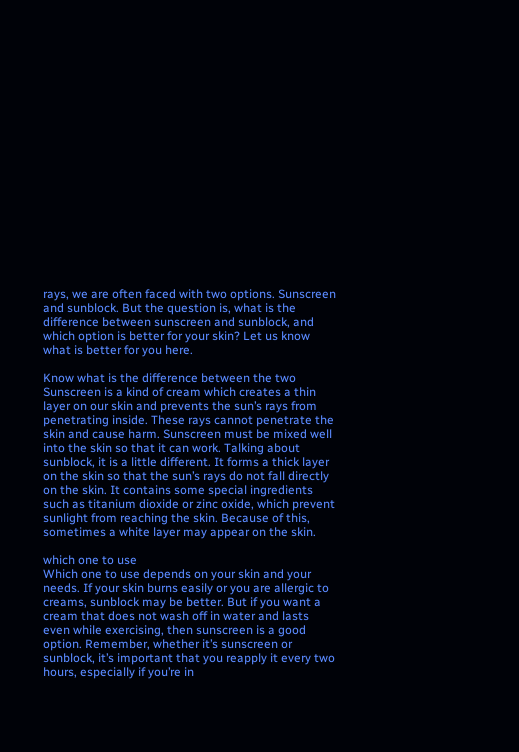rays, we are often faced with two options. Sunscreen and sunblock. But the question is, what is the difference between sunscreen and sunblock, and which option is better for your skin? Let us know what is better for you here.

Know what is the difference between the two
Sunscreen is a kind of cream which creates a thin layer on our skin and prevents the sun’s rays from penetrating inside. These rays cannot penetrate the skin and cause harm. Sunscreen must be mixed well into the skin so that it can work. Talking about sunblock, it is a little different. It forms a thick layer on the skin so that the sun’s rays do not fall directly on the skin. It contains some special ingredients such as titanium dioxide or zinc oxide, which prevent sunlight from reaching the skin. Because of this, sometimes a white layer may appear on the skin.

which one to use
Which one to use depends on your skin and your needs. If your skin burns easily or you are allergic to creams, sunblock may be better. But if you want a cream that does not wash off in water and lasts even while exercising, then sunscreen is a good option. Remember, whether it’s sunscreen or sunblock, it’s important that you reapply it every two hours, especially if you’re in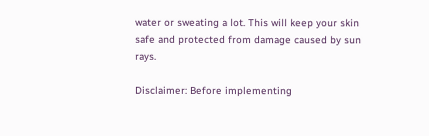water or sweating a lot. This will keep your skin safe and protected from damage caused by sun rays.

Disclaimer: Before implementing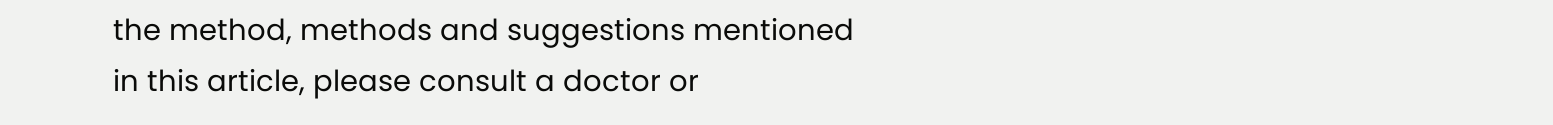the method, methods and suggestions mentioned in this article, please consult a doctor or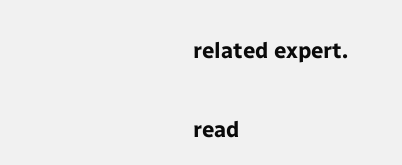related expert.

read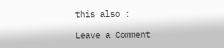this also :

Leave a Comment